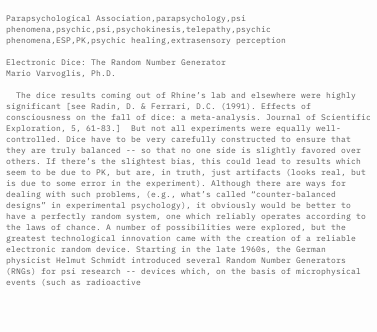Parapsychological Association,parapsychology,psi phenomena,psychic,psi,psychokinesis,telepathy,psychic phenomena,ESP,PK,psychic healing,extrasensory perception

Electronic Dice: The Random Number Generator
Mario Varvoglis, Ph.D.

  The dice results coming out of Rhine’s lab and elsewhere were highly significant [see Radin, D. & Ferrari, D.C. (1991). Effects of consciousness on the fall of dice: a meta-analysis. Journal of Scientific Exploration, 5, 61-83.]  But not all experiments were equally well-controlled. Dice have to be very carefully constructed to ensure that they are truly balanced -- so that no one side is slightly favored over others. If there’s the slightest bias, this could lead to results which seem to be due to PK, but are, in truth, just artifacts (looks real, but is due to some error in the experiment). Although there are ways for dealing with such problems, (e.g., what’s called “counter-balanced designs” in experimental psychology), it obviously would be better to have a perfectly random system, one which reliably operates according to the laws of chance. A number of possibilities were explored, but the greatest technological innovation came with the creation of a reliable electronic random device. Starting in the late 1960s, the German physicist Helmut Schmidt introduced several Random Number Generators (RNGs) for psi research -- devices which, on the basis of microphysical events (such as radioactive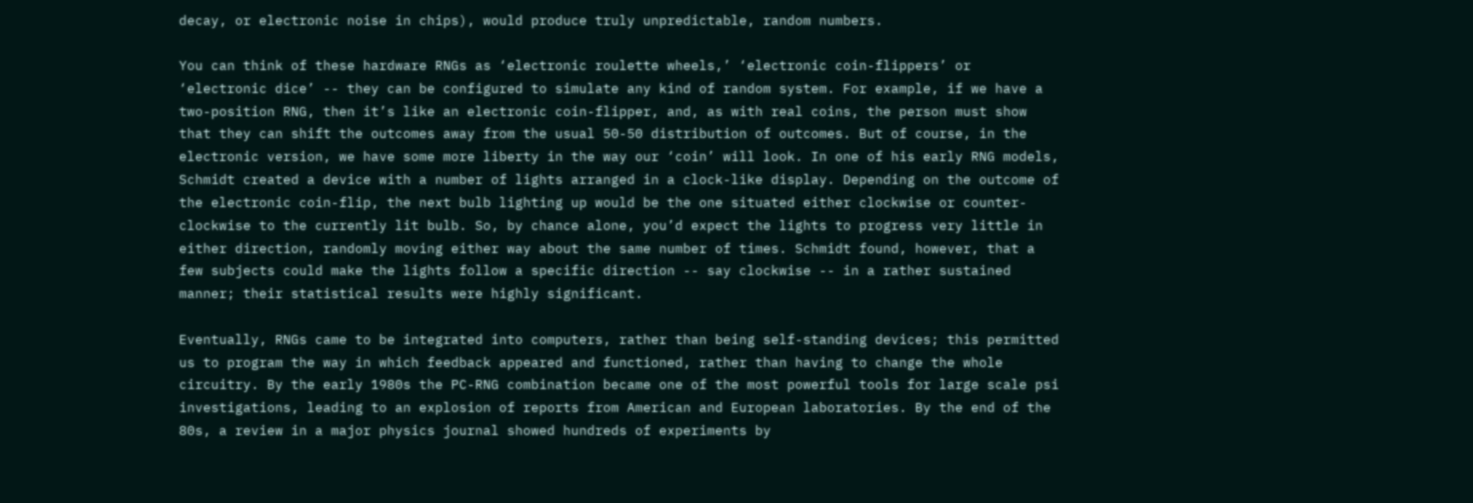decay, or electronic noise in chips), would produce truly unpredictable, random numbers.

You can think of these hardware RNGs as ‘electronic roulette wheels,’ ‘electronic coin-flippers’ or ‘electronic dice’ -- they can be configured to simulate any kind of random system. For example, if we have a two-position RNG, then it’s like an electronic coin-flipper, and, as with real coins, the person must show that they can shift the outcomes away from the usual 50-50 distribution of outcomes. But of course, in the electronic version, we have some more liberty in the way our ‘coin’ will look. In one of his early RNG models, Schmidt created a device with a number of lights arranged in a clock-like display. Depending on the outcome of the electronic coin-flip, the next bulb lighting up would be the one situated either clockwise or counter-clockwise to the currently lit bulb. So, by chance alone, you’d expect the lights to progress very little in either direction, randomly moving either way about the same number of times. Schmidt found, however, that a few subjects could make the lights follow a specific direction -- say clockwise -- in a rather sustained manner; their statistical results were highly significant.

Eventually, RNGs came to be integrated into computers, rather than being self-standing devices; this permitted us to program the way in which feedback appeared and functioned, rather than having to change the whole circuitry. By the early 1980s the PC-RNG combination became one of the most powerful tools for large scale psi investigations, leading to an explosion of reports from American and European laboratories. By the end of the 80s, a review in a major physics journal showed hundreds of experiments by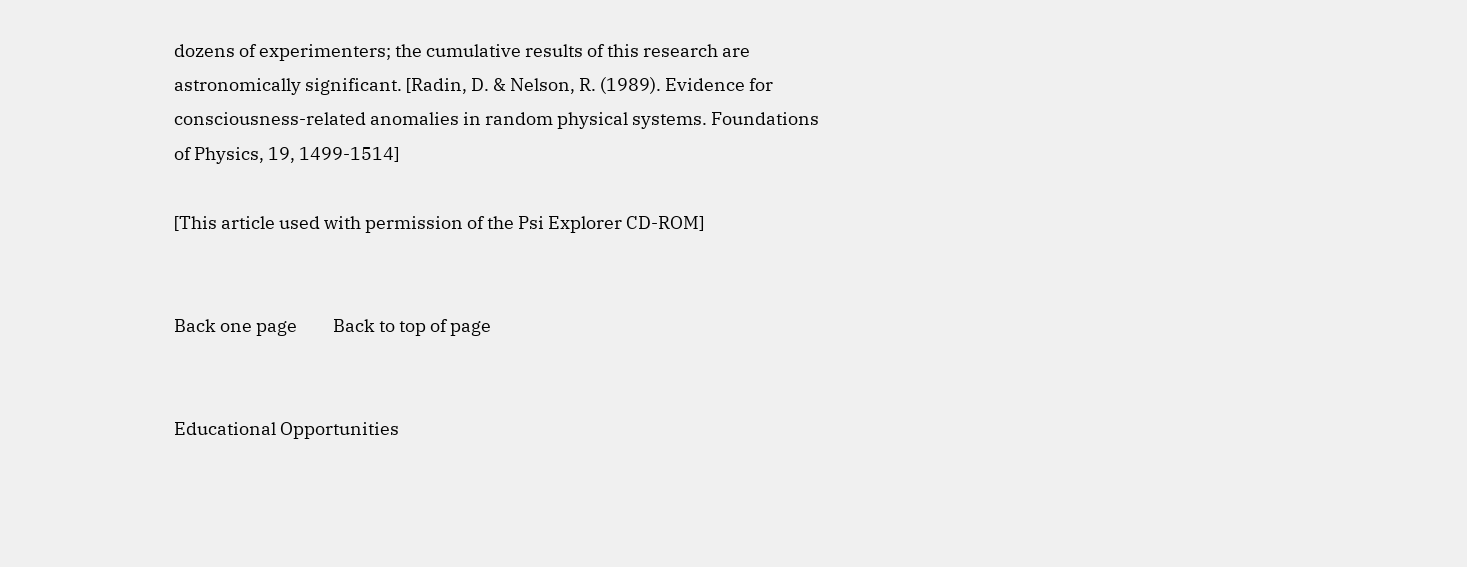dozens of experimenters; the cumulative results of this research are astronomically significant. [Radin, D. & Nelson, R. (1989). Evidence for consciousness-related anomalies in random physical systems. Foundations of Physics, 19, 1499-1514]

[This article used with permission of the Psi Explorer CD-ROM]


Back one page         Back to top of page


Educational Opportunities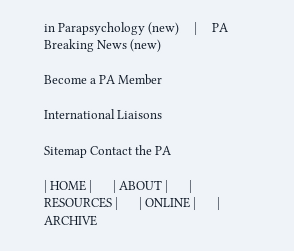in Parapsychology (new)     |     PA Breaking News (new)

Become a PA Member

International Liaisons

Sitemap Contact the PA

| HOME |       | ABOUT |       | RESOURCES |       | ONLINE |       | ARCHIVE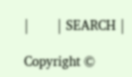|       | SEARCH |

Copyright ©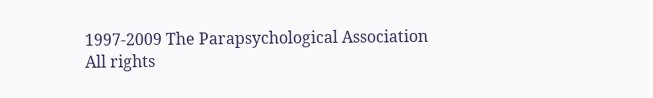1997-2009 The Parapsychological Association
All rights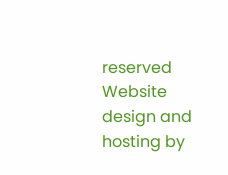reserved
Website design and hosting by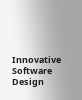Innovative Software Design